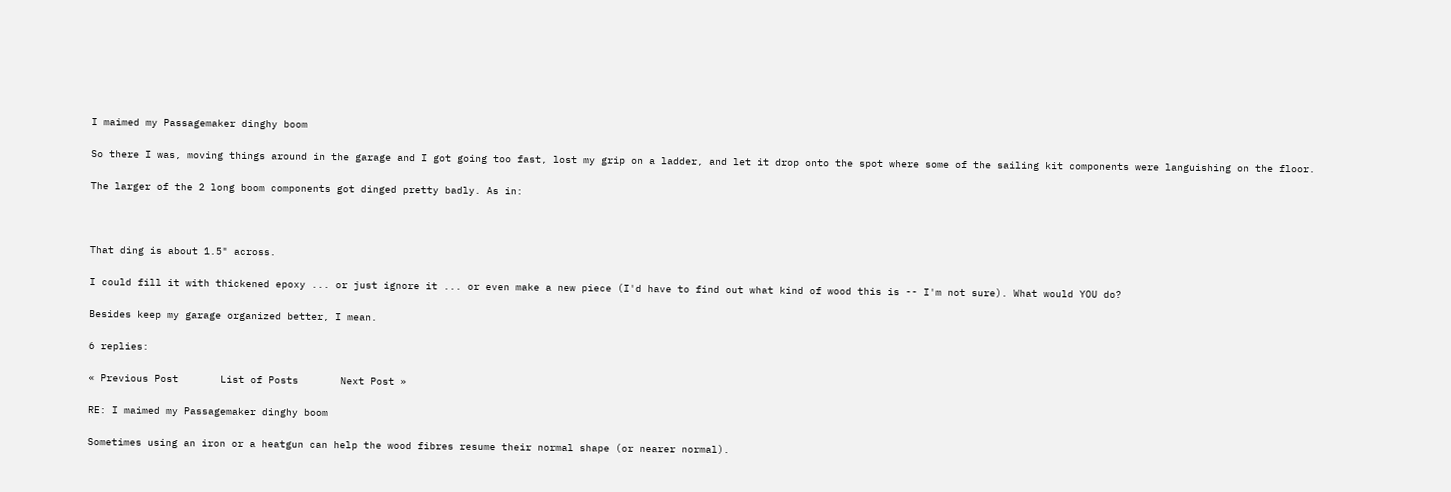I maimed my Passagemaker dinghy boom

So there I was, moving things around in the garage and I got going too fast, lost my grip on a ladder, and let it drop onto the spot where some of the sailing kit components were languishing on the floor.

The larger of the 2 long boom components got dinged pretty badly. As in:



That ding is about 1.5" across.

I could fill it with thickened epoxy ... or just ignore it ... or even make a new piece (I'd have to find out what kind of wood this is -- I'm not sure). What would YOU do?

Besides keep my garage organized better, I mean.

6 replies:

« Previous Post       List of Posts       Next Post »

RE: I maimed my Passagemaker dinghy boom

Sometimes using an iron or a heatgun can help the wood fibres resume their normal shape (or nearer normal).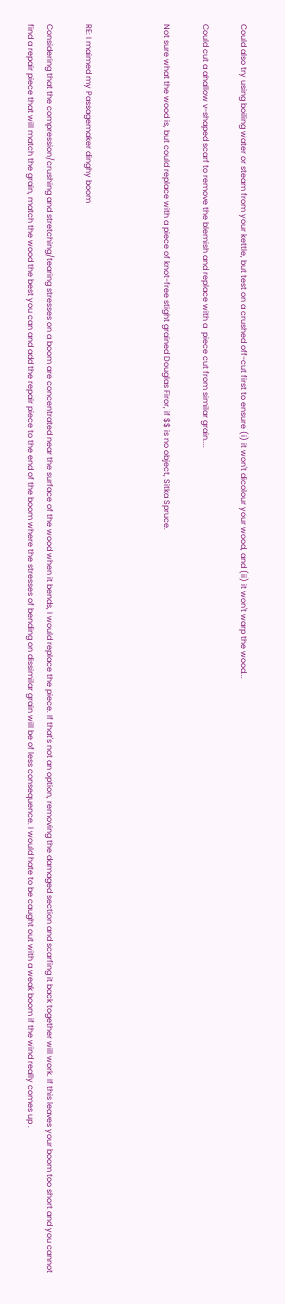Could also try using boiling water or steam from your kettle, but test on a crushed off-cut first to ensure (i) it won't dicolour your wood, and (ii) it won't warp the wood...

Could cut a ahallow v-shaped scarf to remove the blemish and replace with a  piece cut from similar grain....

Not sure what the wood is, but could replace with a piece of knot-free stight grained Douglas Firor, if $$ is no object, Sitka Spruce.



RE: I maimed my Passagemaker dinghy boom

Considering that the compression/crushing and stretching/tearing stresses on a boom are concentrated near the surface of the wood when it bends, I would replace the piece. If that's not an option, removing the damaged section and scarfing it back together will work. If this leaves your boom too short and you cannot find a repair piece that will match the grain, match the wood the best you can and add the repair piece to the end of the boom where the stresses of bending on dissimilar grain will be of less consequence. I would hate to be caught out with a weak boom if the wind really comes up .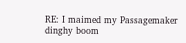RE: I maimed my Passagemaker dinghy boom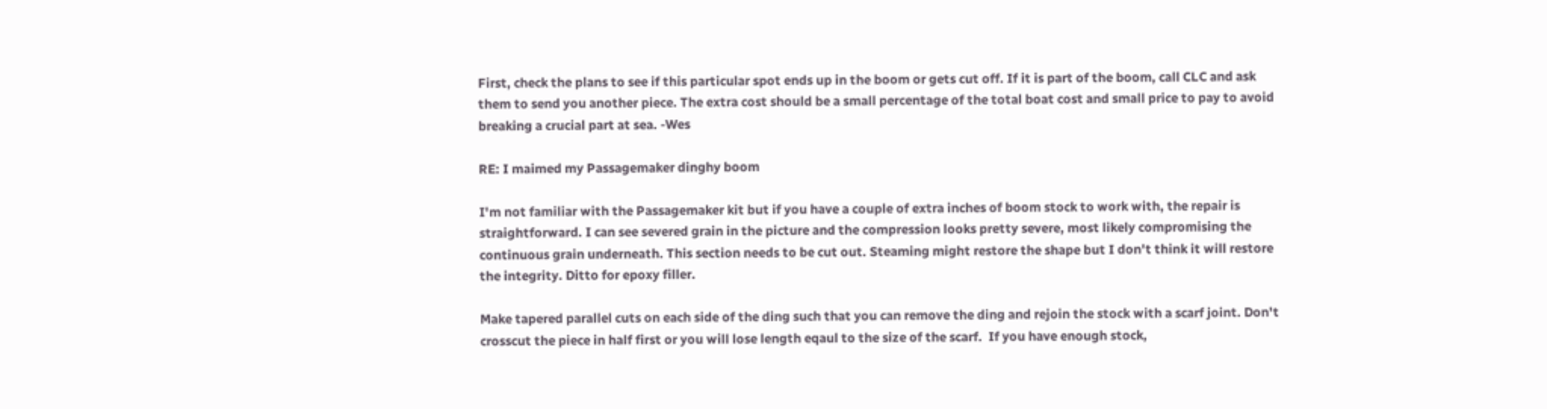First, check the plans to see if this particular spot ends up in the boom or gets cut off. If it is part of the boom, call CLC and ask them to send you another piece. The extra cost should be a small percentage of the total boat cost and small price to pay to avoid breaking a crucial part at sea. -Wes

RE: I maimed my Passagemaker dinghy boom

I'm not familiar with the Passagemaker kit but if you have a couple of extra inches of boom stock to work with, the repair is straightforward. I can see severed grain in the picture and the compression looks pretty severe, most likely compromising the continuous grain underneath. This section needs to be cut out. Steaming might restore the shape but I don't think it will restore the integrity. Ditto for epoxy filler.

Make tapered parallel cuts on each side of the ding such that you can remove the ding and rejoin the stock with a scarf joint. Don't crosscut the piece in half first or you will lose length eqaul to the size of the scarf.  If you have enough stock,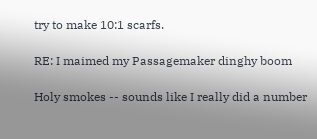try to make 10:1 scarfs.

RE: I maimed my Passagemaker dinghy boom

Holy smokes -- sounds like I really did a number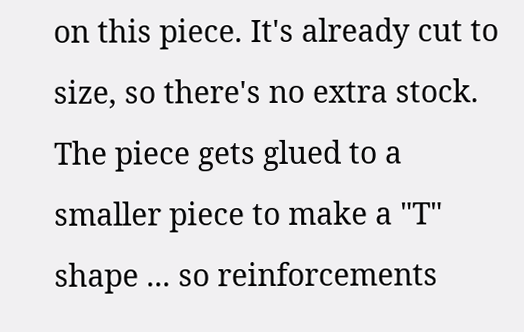on this piece. It's already cut to size, so there's no extra stock. The piece gets glued to a smaller piece to make a "T" shape ... so reinforcements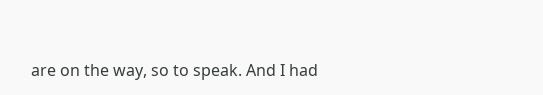are on the way, so to speak. And I had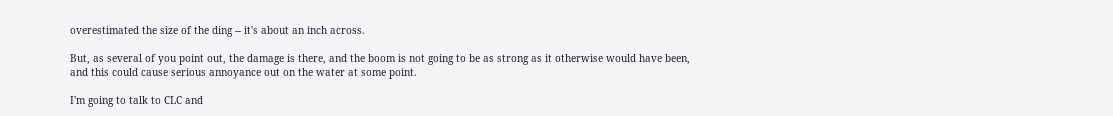overestimated the size of the ding -- it's about an inch across.

But, as several of you point out, the damage is there, and the boom is not going to be as strong as it otherwise would have been, and this could cause serious annoyance out on the water at some point.

I'm going to talk to CLC and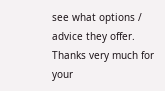see what options / advice they offer.  Thanks very much for your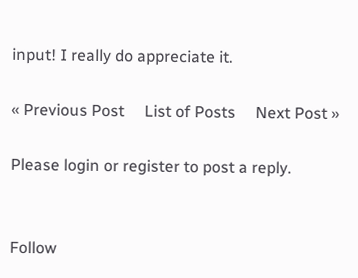input! I really do appreciate it.

« Previous Post     List of Posts     Next Post »

Please login or register to post a reply.


Follow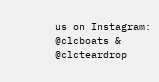us on Instagram: @clcboats & @clcteardrop